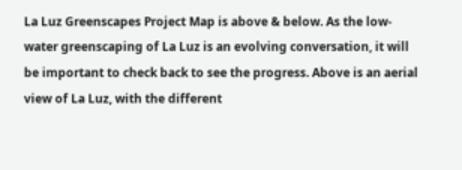La Luz Greenscapes Project Map is above & below. As the low-water greenscaping of La Luz is an evolving conversation, it will be important to check back to see the progress. Above is an aerial view of La Luz, with the different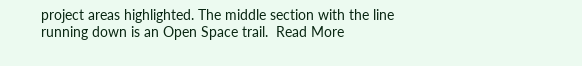project areas highlighted. The middle section with the line running down is an Open Space trail.  Read More